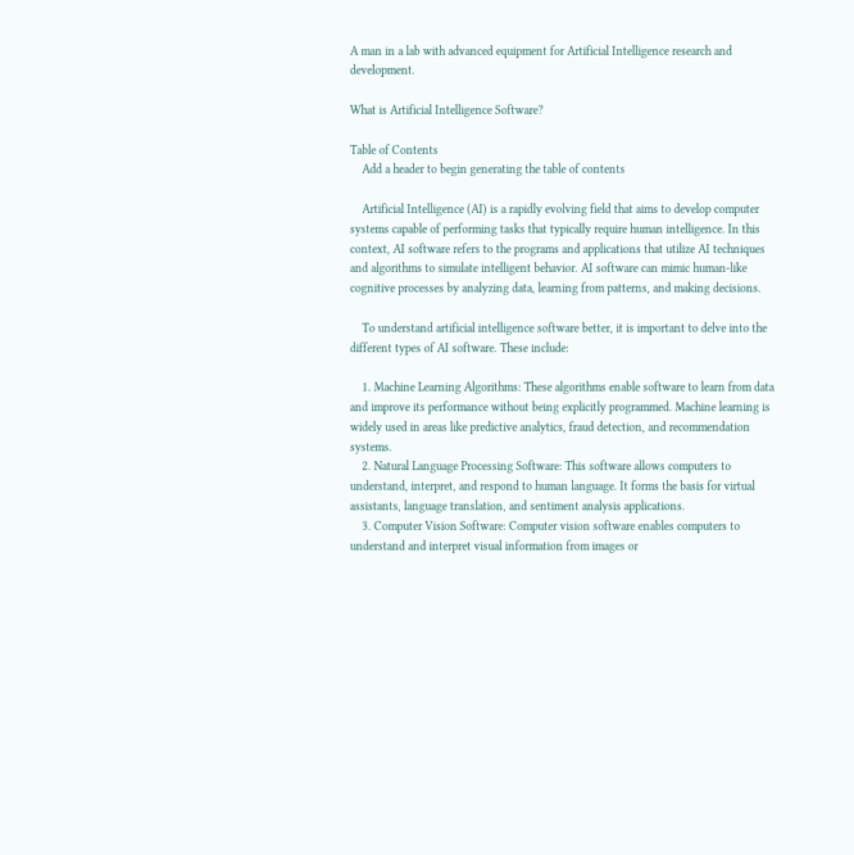A man in a lab with advanced equipment for Artificial Intelligence research and development.

What is Artificial Intelligence Software?

Table of Contents
    Add a header to begin generating the table of contents

    Artificial Intelligence (AI) is a rapidly evolving field that aims to develop computer systems capable of performing tasks that typically require human intelligence. In this context, AI software refers to the programs and applications that utilize AI techniques and algorithms to simulate intelligent behavior. AI software can mimic human-like cognitive processes by analyzing data, learning from patterns, and making decisions.

    To understand artificial intelligence software better, it is important to delve into the different types of AI software. These include:

    1. Machine Learning Algorithms: These algorithms enable software to learn from data and improve its performance without being explicitly programmed. Machine learning is widely used in areas like predictive analytics, fraud detection, and recommendation systems.
    2. Natural Language Processing Software: This software allows computers to understand, interpret, and respond to human language. It forms the basis for virtual assistants, language translation, and sentiment analysis applications.
    3. Computer Vision Software: Computer vision software enables computers to understand and interpret visual information from images or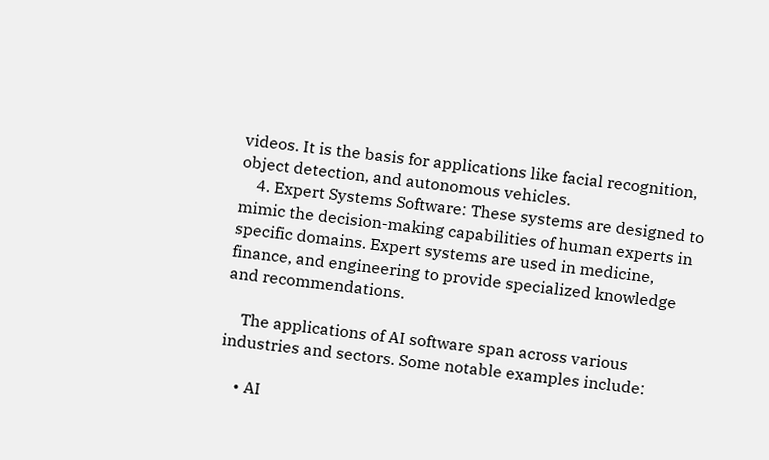videos. It is the basis for applications like facial recognition, object detection, and autonomous vehicles.
    4. Expert Systems Software: These systems are designed to mimic the decision-making capabilities of human experts in specific domains. Expert systems are used in medicine, finance, and engineering to provide specialized knowledge and recommendations.

    The applications of AI software span across various industries and sectors. Some notable examples include:

    • AI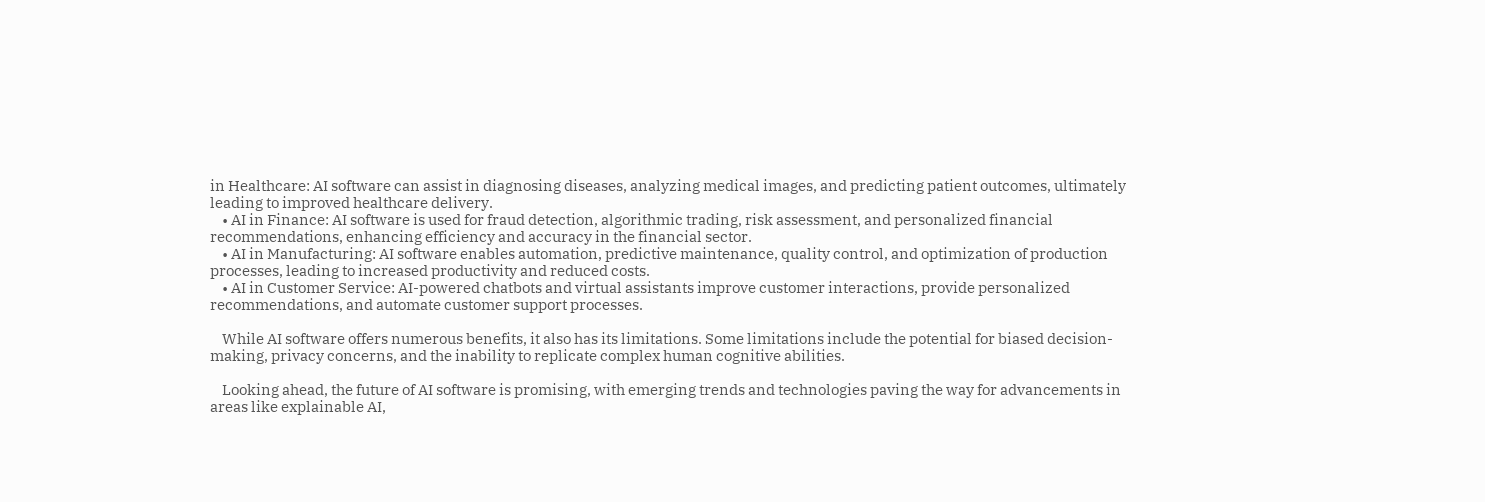in Healthcare: AI software can assist in diagnosing diseases, analyzing medical images, and predicting patient outcomes, ultimately leading to improved healthcare delivery.
    • AI in Finance: AI software is used for fraud detection, algorithmic trading, risk assessment, and personalized financial recommendations, enhancing efficiency and accuracy in the financial sector.
    • AI in Manufacturing: AI software enables automation, predictive maintenance, quality control, and optimization of production processes, leading to increased productivity and reduced costs.
    • AI in Customer Service: AI-powered chatbots and virtual assistants improve customer interactions, provide personalized recommendations, and automate customer support processes.

    While AI software offers numerous benefits, it also has its limitations. Some limitations include the potential for biased decision-making, privacy concerns, and the inability to replicate complex human cognitive abilities.

    Looking ahead, the future of AI software is promising, with emerging trends and technologies paving the way for advancements in areas like explainable AI,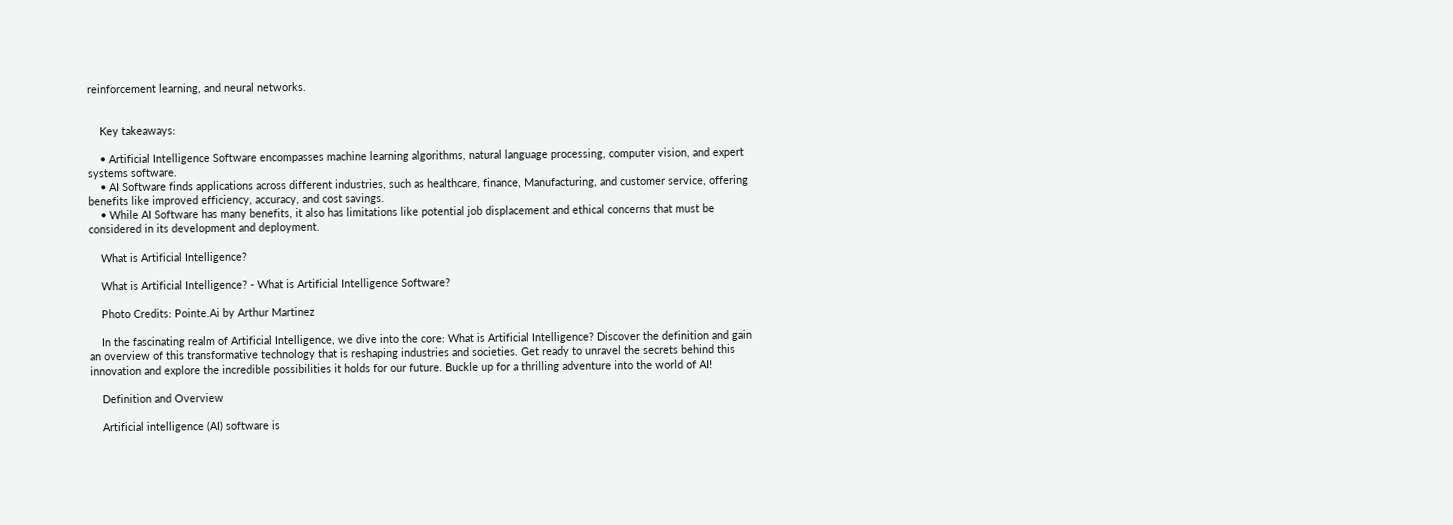reinforcement learning, and neural networks.


    Key takeaways:

    • Artificial Intelligence Software encompasses machine learning algorithms, natural language processing, computer vision, and expert systems software.
    • AI Software finds applications across different industries, such as healthcare, finance, Manufacturing, and customer service, offering benefits like improved efficiency, accuracy, and cost savings.
    • While AI Software has many benefits, it also has limitations like potential job displacement and ethical concerns that must be considered in its development and deployment.

    What is Artificial Intelligence?

    What is Artificial Intelligence? - What is Artificial Intelligence Software?

    Photo Credits: Pointe.Ai by Arthur Martinez

    In the fascinating realm of Artificial Intelligence, we dive into the core: What is Artificial Intelligence? Discover the definition and gain an overview of this transformative technology that is reshaping industries and societies. Get ready to unravel the secrets behind this innovation and explore the incredible possibilities it holds for our future. Buckle up for a thrilling adventure into the world of AI!

    Definition and Overview

    Artificial intelligence (AI) software is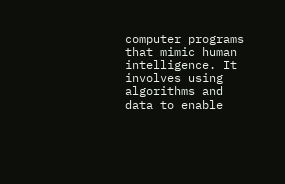computer programs that mimic human intelligence. It involves using algorithms and data to enable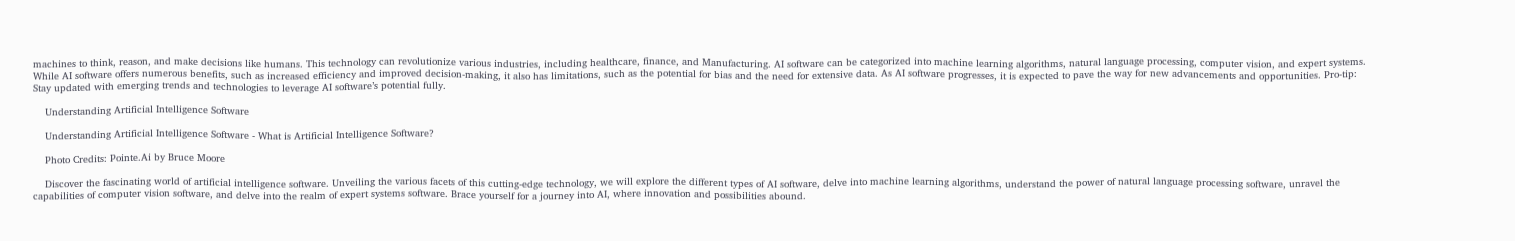machines to think, reason, and make decisions like humans. This technology can revolutionize various industries, including healthcare, finance, and Manufacturing. AI software can be categorized into machine learning algorithms, natural language processing, computer vision, and expert systems. While AI software offers numerous benefits, such as increased efficiency and improved decision-making, it also has limitations, such as the potential for bias and the need for extensive data. As AI software progresses, it is expected to pave the way for new advancements and opportunities. Pro-tip: Stay updated with emerging trends and technologies to leverage AI software’s potential fully.

    Understanding Artificial Intelligence Software

    Understanding Artificial Intelligence Software - What is Artificial Intelligence Software?

    Photo Credits: Pointe.Ai by Bruce Moore

    Discover the fascinating world of artificial intelligence software. Unveiling the various facets of this cutting-edge technology, we will explore the different types of AI software, delve into machine learning algorithms, understand the power of natural language processing software, unravel the capabilities of computer vision software, and delve into the realm of expert systems software. Brace yourself for a journey into AI, where innovation and possibilities abound.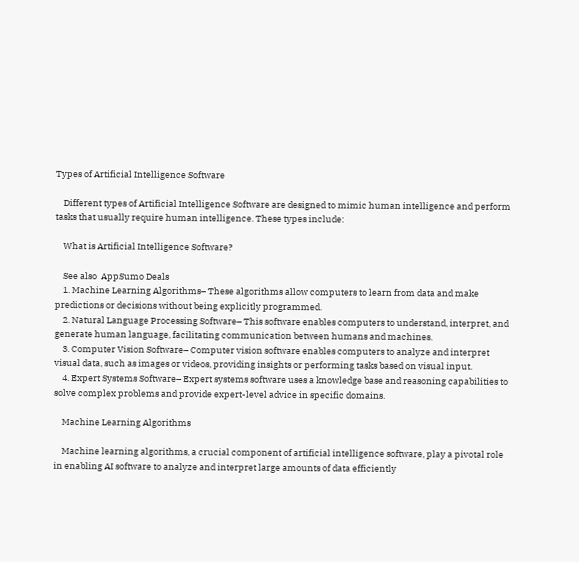Types of Artificial Intelligence Software

    Different types of Artificial Intelligence Software are designed to mimic human intelligence and perform tasks that usually require human intelligence. These types include:

    What is Artificial Intelligence Software?

    See also  AppSumo Deals
    1. Machine Learning Algorithms– These algorithms allow computers to learn from data and make predictions or decisions without being explicitly programmed.
    2. Natural Language Processing Software– This software enables computers to understand, interpret, and generate human language, facilitating communication between humans and machines.
    3. Computer Vision Software– Computer vision software enables computers to analyze and interpret visual data, such as images or videos, providing insights or performing tasks based on visual input.
    4. Expert Systems Software– Expert systems software uses a knowledge base and reasoning capabilities to solve complex problems and provide expert-level advice in specific domains.

    Machine Learning Algorithms

    Machine learning algorithms, a crucial component of artificial intelligence software, play a pivotal role in enabling AI software to analyze and interpret large amounts of data efficiently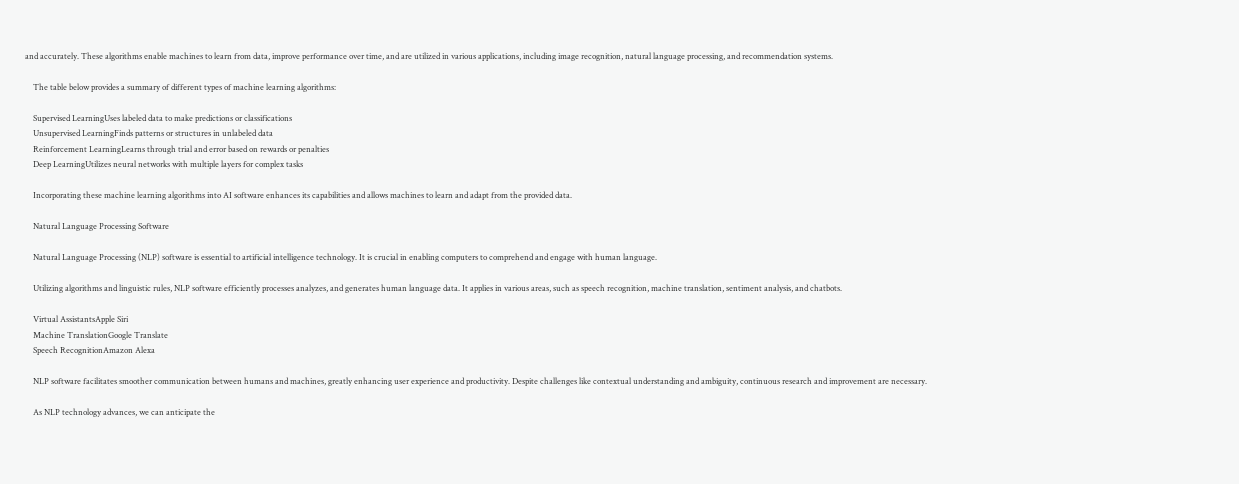and accurately. These algorithms enable machines to learn from data, improve performance over time, and are utilized in various applications, including image recognition, natural language processing, and recommendation systems.

    The table below provides a summary of different types of machine learning algorithms:

    Supervised LearningUses labeled data to make predictions or classifications
    Unsupervised LearningFinds patterns or structures in unlabeled data
    Reinforcement LearningLearns through trial and error based on rewards or penalties
    Deep LearningUtilizes neural networks with multiple layers for complex tasks

    Incorporating these machine learning algorithms into AI software enhances its capabilities and allows machines to learn and adapt from the provided data.

    Natural Language Processing Software

    Natural Language Processing (NLP) software is essential to artificial intelligence technology. It is crucial in enabling computers to comprehend and engage with human language.

    Utilizing algorithms and linguistic rules, NLP software efficiently processes analyzes, and generates human language data. It applies in various areas, such as speech recognition, machine translation, sentiment analysis, and chatbots.

    Virtual AssistantsApple Siri
    Machine TranslationGoogle Translate
    Speech RecognitionAmazon Alexa

    NLP software facilitates smoother communication between humans and machines, greatly enhancing user experience and productivity. Despite challenges like contextual understanding and ambiguity, continuous research and improvement are necessary.

    As NLP technology advances, we can anticipate the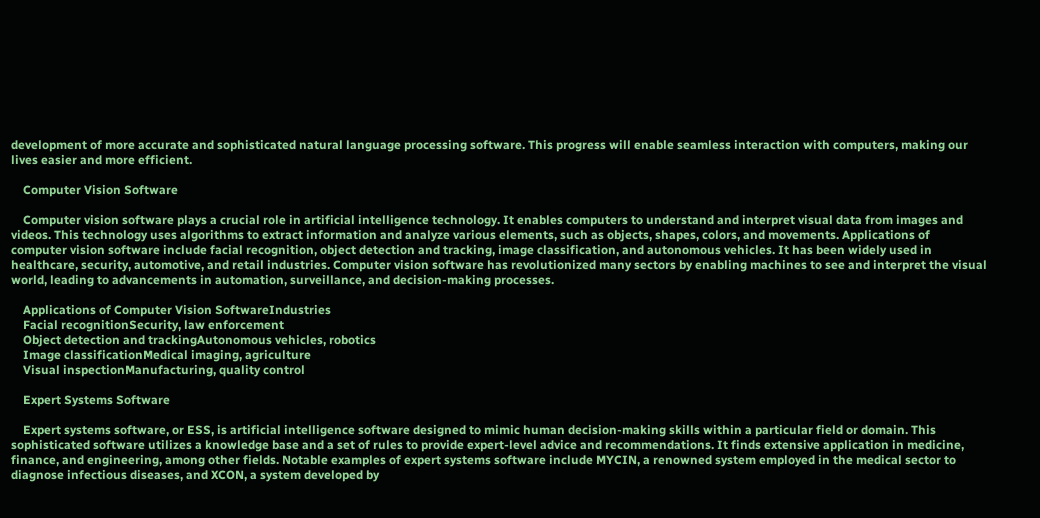development of more accurate and sophisticated natural language processing software. This progress will enable seamless interaction with computers, making our lives easier and more efficient.

    Computer Vision Software

    Computer vision software plays a crucial role in artificial intelligence technology. It enables computers to understand and interpret visual data from images and videos. This technology uses algorithms to extract information and analyze various elements, such as objects, shapes, colors, and movements. Applications of computer vision software include facial recognition, object detection and tracking, image classification, and autonomous vehicles. It has been widely used in healthcare, security, automotive, and retail industries. Computer vision software has revolutionized many sectors by enabling machines to see and interpret the visual world, leading to advancements in automation, surveillance, and decision-making processes.

    Applications of Computer Vision SoftwareIndustries
    Facial recognitionSecurity, law enforcement
    Object detection and trackingAutonomous vehicles, robotics
    Image classificationMedical imaging, agriculture
    Visual inspectionManufacturing, quality control

    Expert Systems Software

    Expert systems software, or ESS, is artificial intelligence software designed to mimic human decision-making skills within a particular field or domain. This sophisticated software utilizes a knowledge base and a set of rules to provide expert-level advice and recommendations. It finds extensive application in medicine, finance, and engineering, among other fields. Notable examples of expert systems software include MYCIN, a renowned system employed in the medical sector to diagnose infectious diseases, and XCON, a system developed by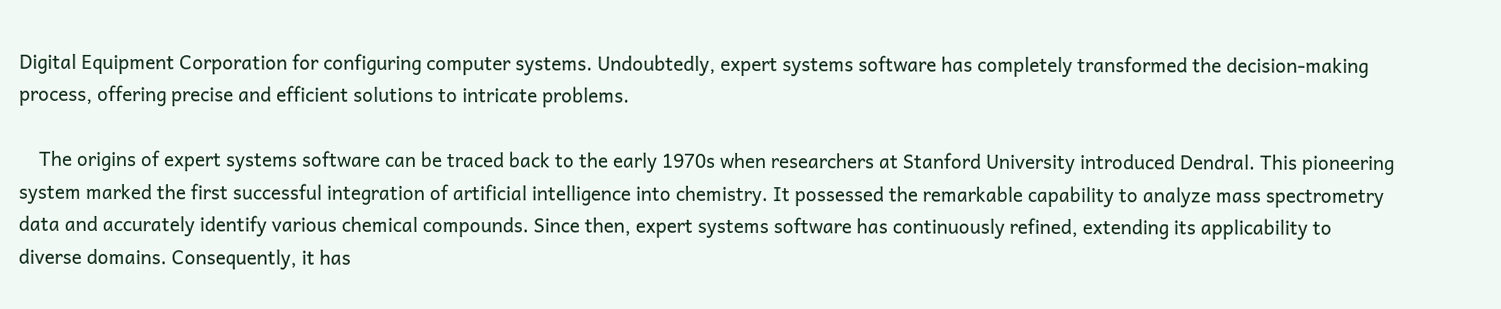Digital Equipment Corporation for configuring computer systems. Undoubtedly, expert systems software has completely transformed the decision-making process, offering precise and efficient solutions to intricate problems.

    The origins of expert systems software can be traced back to the early 1970s when researchers at Stanford University introduced Dendral. This pioneering system marked the first successful integration of artificial intelligence into chemistry. It possessed the remarkable capability to analyze mass spectrometry data and accurately identify various chemical compounds. Since then, expert systems software has continuously refined, extending its applicability to diverse domains. Consequently, it has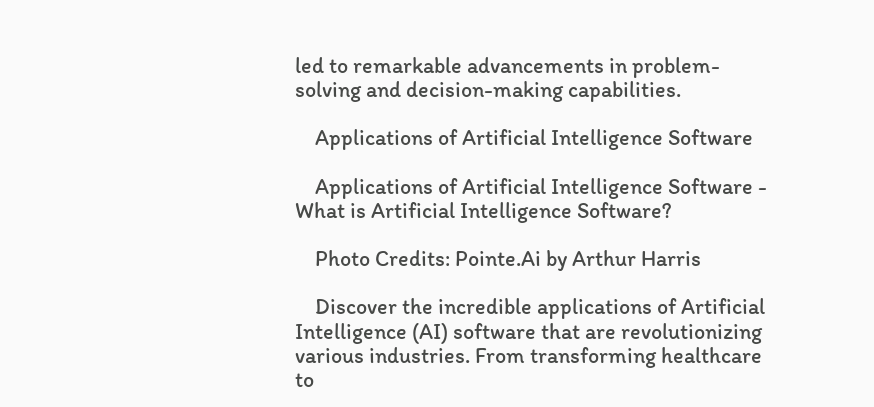led to remarkable advancements in problem-solving and decision-making capabilities.

    Applications of Artificial Intelligence Software

    Applications of Artificial Intelligence Software - What is Artificial Intelligence Software?

    Photo Credits: Pointe.Ai by Arthur Harris

    Discover the incredible applications of Artificial Intelligence (AI) software that are revolutionizing various industries. From transforming healthcare to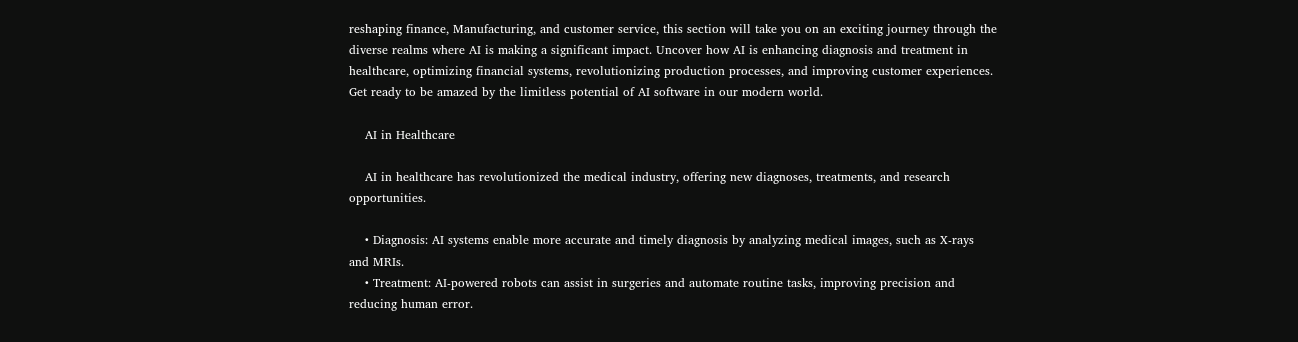reshaping finance, Manufacturing, and customer service, this section will take you on an exciting journey through the diverse realms where AI is making a significant impact. Uncover how AI is enhancing diagnosis and treatment in healthcare, optimizing financial systems, revolutionizing production processes, and improving customer experiences. Get ready to be amazed by the limitless potential of AI software in our modern world.

    AI in Healthcare

    AI in healthcare has revolutionized the medical industry, offering new diagnoses, treatments, and research opportunities.

    • Diagnosis: AI systems enable more accurate and timely diagnosis by analyzing medical images, such as X-rays and MRIs.
    • Treatment: AI-powered robots can assist in surgeries and automate routine tasks, improving precision and reducing human error.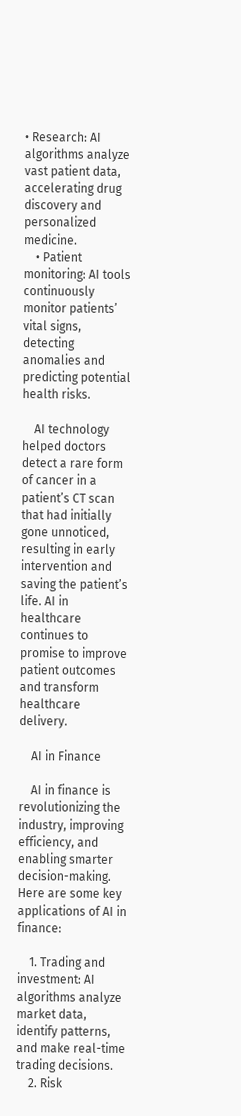• Research: AI algorithms analyze vast patient data, accelerating drug discovery and personalized medicine.
    • Patient monitoring: AI tools continuously monitor patients’ vital signs, detecting anomalies and predicting potential health risks.

    AI technology helped doctors detect a rare form of cancer in a patient’s CT scan that had initially gone unnoticed, resulting in early intervention and saving the patient’s life. AI in healthcare continues to promise to improve patient outcomes and transform healthcare delivery.

    AI in Finance

    AI in finance is revolutionizing the industry, improving efficiency, and enabling smarter decision-making. Here are some key applications of AI in finance:

    1. Trading and investment: AI algorithms analyze market data, identify patterns, and make real-time trading decisions.
    2. Risk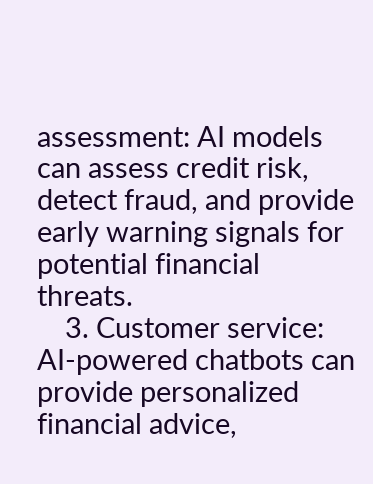assessment: AI models can assess credit risk, detect fraud, and provide early warning signals for potential financial threats.
    3. Customer service: AI-powered chatbots can provide personalized financial advice,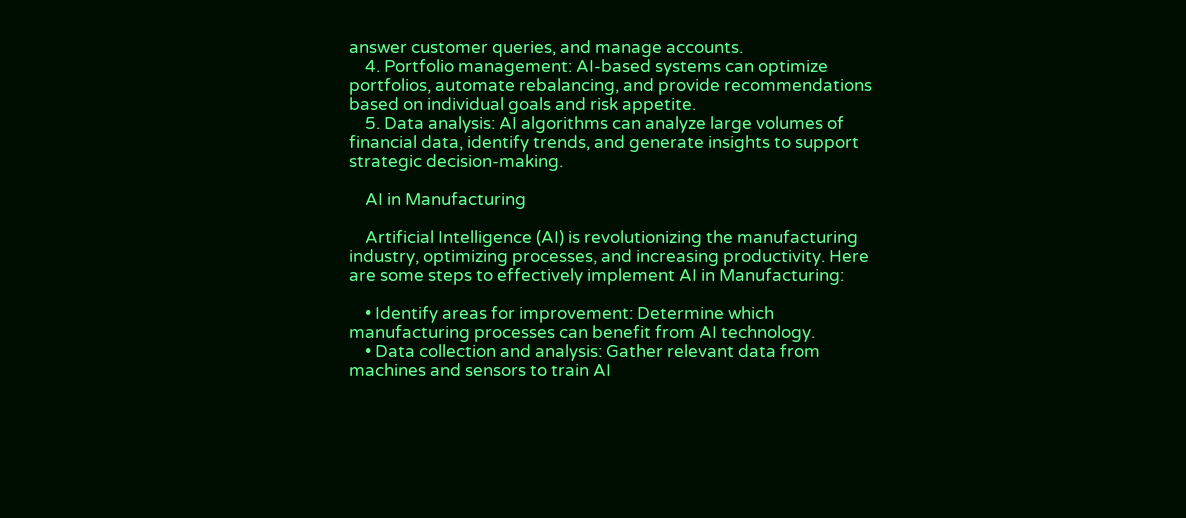answer customer queries, and manage accounts.
    4. Portfolio management: AI-based systems can optimize portfolios, automate rebalancing, and provide recommendations based on individual goals and risk appetite.
    5. Data analysis: AI algorithms can analyze large volumes of financial data, identify trends, and generate insights to support strategic decision-making.

    AI in Manufacturing

    Artificial Intelligence (AI) is revolutionizing the manufacturing industry, optimizing processes, and increasing productivity. Here are some steps to effectively implement AI in Manufacturing:

    • Identify areas for improvement: Determine which manufacturing processes can benefit from AI technology.
    • Data collection and analysis: Gather relevant data from machines and sensors to train AI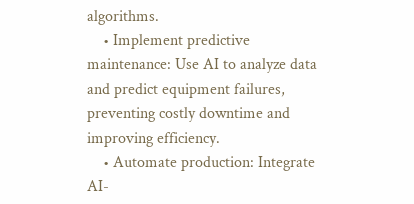algorithms.
    • Implement predictive maintenance: Use AI to analyze data and predict equipment failures, preventing costly downtime and improving efficiency.
    • Automate production: Integrate AI-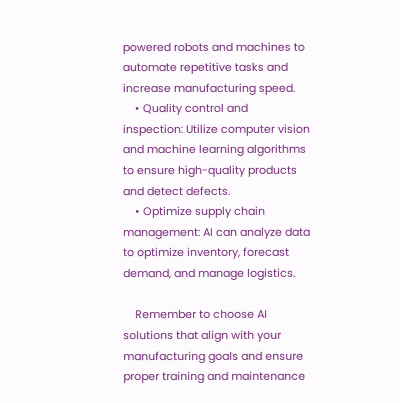powered robots and machines to automate repetitive tasks and increase manufacturing speed.
    • Quality control and inspection: Utilize computer vision and machine learning algorithms to ensure high-quality products and detect defects.
    • Optimize supply chain management: AI can analyze data to optimize inventory, forecast demand, and manage logistics.

    Remember to choose AI solutions that align with your manufacturing goals and ensure proper training and maintenance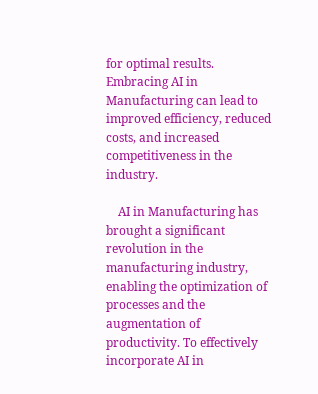for optimal results. Embracing AI in Manufacturing can lead to improved efficiency, reduced costs, and increased competitiveness in the industry.

    AI in Manufacturing has brought a significant revolution in the manufacturing industry, enabling the optimization of processes and the augmentation of productivity. To effectively incorporate AI in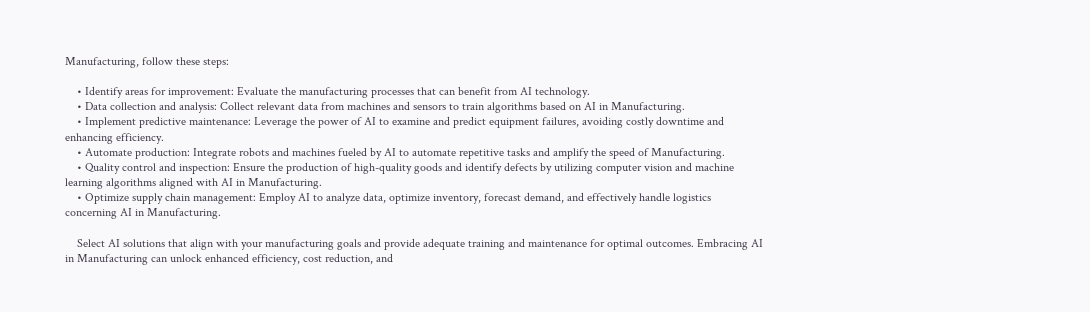Manufacturing, follow these steps:

    • Identify areas for improvement: Evaluate the manufacturing processes that can benefit from AI technology.
    • Data collection and analysis: Collect relevant data from machines and sensors to train algorithms based on AI in Manufacturing.
    • Implement predictive maintenance: Leverage the power of AI to examine and predict equipment failures, avoiding costly downtime and enhancing efficiency.
    • Automate production: Integrate robots and machines fueled by AI to automate repetitive tasks and amplify the speed of Manufacturing.
    • Quality control and inspection: Ensure the production of high-quality goods and identify defects by utilizing computer vision and machine learning algorithms aligned with AI in Manufacturing.
    • Optimize supply chain management: Employ AI to analyze data, optimize inventory, forecast demand, and effectively handle logistics concerning AI in Manufacturing.

    Select AI solutions that align with your manufacturing goals and provide adequate training and maintenance for optimal outcomes. Embracing AI in Manufacturing can unlock enhanced efficiency, cost reduction, and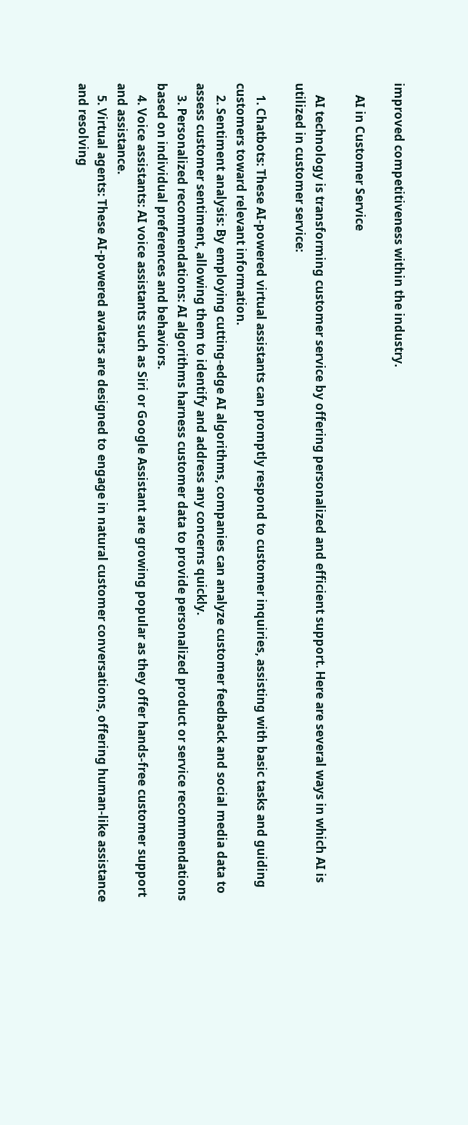improved competitiveness within the industry.

    AI in Customer Service

    AI technology is transforming customer service by offering personalized and efficient support. Here are several ways in which AI is utilized in customer service:

    1. Chatbots: These AI-powered virtual assistants can promptly respond to customer inquiries, assisting with basic tasks and guiding customers toward relevant information.
    2. Sentiment analysis: By employing cutting-edge AI algorithms, companies can analyze customer feedback and social media data to assess customer sentiment, allowing them to identify and address any concerns quickly.
    3. Personalized recommendations: AI algorithms harness customer data to provide personalized product or service recommendations based on individual preferences and behaviors.
    4. Voice assistants: AI voice assistants such as Siri or Google Assistant are growing popular as they offer hands-free customer support and assistance.
    5. Virtual agents: These AI-powered avatars are designed to engage in natural customer conversations, offering human-like assistance and resolving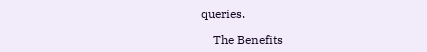queries.

    The Benefits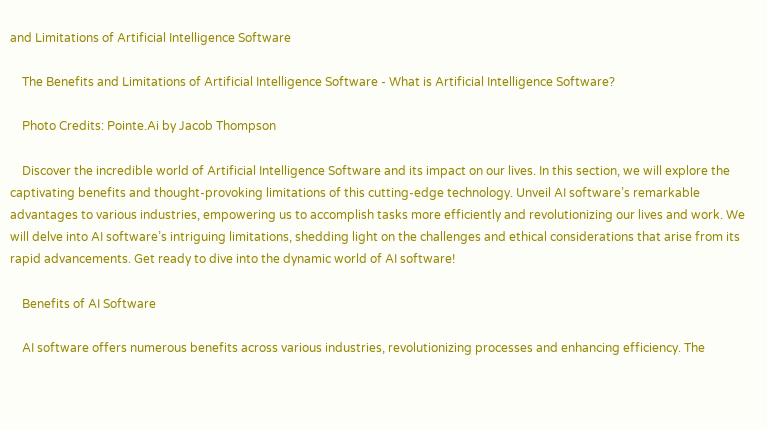and Limitations of Artificial Intelligence Software

    The Benefits and Limitations of Artificial Intelligence Software - What is Artificial Intelligence Software?

    Photo Credits: Pointe.Ai by Jacob Thompson

    Discover the incredible world of Artificial Intelligence Software and its impact on our lives. In this section, we will explore the captivating benefits and thought-provoking limitations of this cutting-edge technology. Unveil AI software’s remarkable advantages to various industries, empowering us to accomplish tasks more efficiently and revolutionizing our lives and work. We will delve into AI software’s intriguing limitations, shedding light on the challenges and ethical considerations that arise from its rapid advancements. Get ready to dive into the dynamic world of AI software!

    Benefits of AI Software

    AI software offers numerous benefits across various industries, revolutionizing processes and enhancing efficiency. The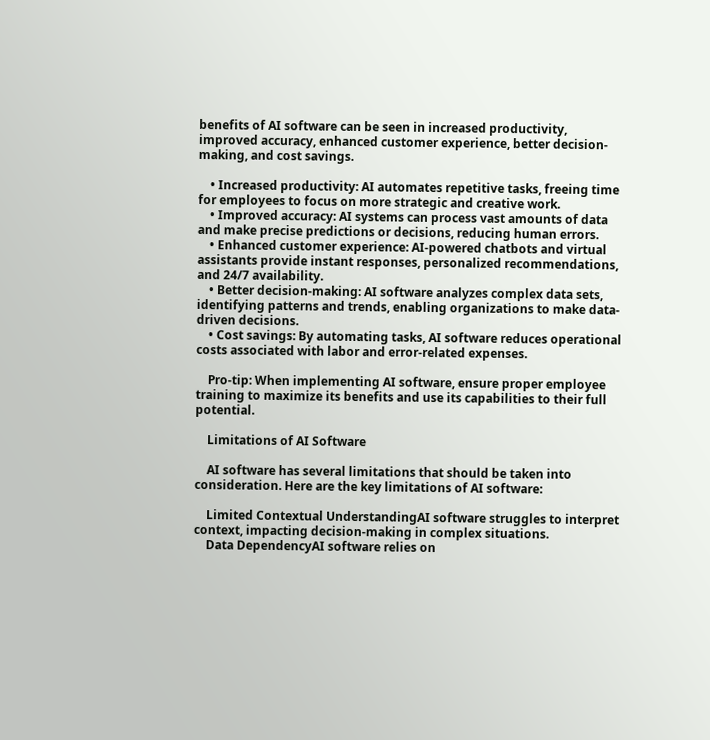benefits of AI software can be seen in increased productivity, improved accuracy, enhanced customer experience, better decision-making, and cost savings.

    • Increased productivity: AI automates repetitive tasks, freeing time for employees to focus on more strategic and creative work.
    • Improved accuracy: AI systems can process vast amounts of data and make precise predictions or decisions, reducing human errors.
    • Enhanced customer experience: AI-powered chatbots and virtual assistants provide instant responses, personalized recommendations, and 24/7 availability.
    • Better decision-making: AI software analyzes complex data sets, identifying patterns and trends, enabling organizations to make data-driven decisions.
    • Cost savings: By automating tasks, AI software reduces operational costs associated with labor and error-related expenses.

    Pro-tip: When implementing AI software, ensure proper employee training to maximize its benefits and use its capabilities to their full potential.

    Limitations of AI Software

    AI software has several limitations that should be taken into consideration. Here are the key limitations of AI software:

    Limited Contextual UnderstandingAI software struggles to interpret context, impacting decision-making in complex situations.
    Data DependencyAI software relies on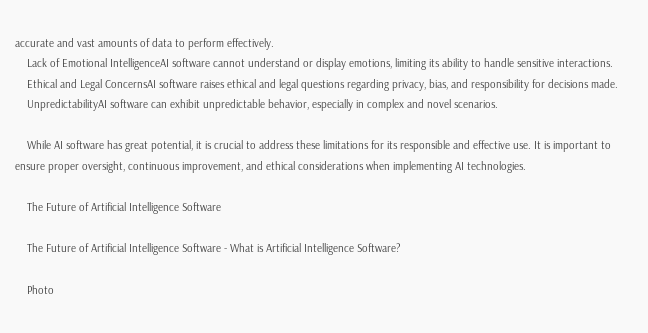accurate and vast amounts of data to perform effectively.
    Lack of Emotional IntelligenceAI software cannot understand or display emotions, limiting its ability to handle sensitive interactions.
    Ethical and Legal ConcernsAI software raises ethical and legal questions regarding privacy, bias, and responsibility for decisions made.
    UnpredictabilityAI software can exhibit unpredictable behavior, especially in complex and novel scenarios.

    While AI software has great potential, it is crucial to address these limitations for its responsible and effective use. It is important to ensure proper oversight, continuous improvement, and ethical considerations when implementing AI technologies.

    The Future of Artificial Intelligence Software

    The Future of Artificial Intelligence Software - What is Artificial Intelligence Software?

    Photo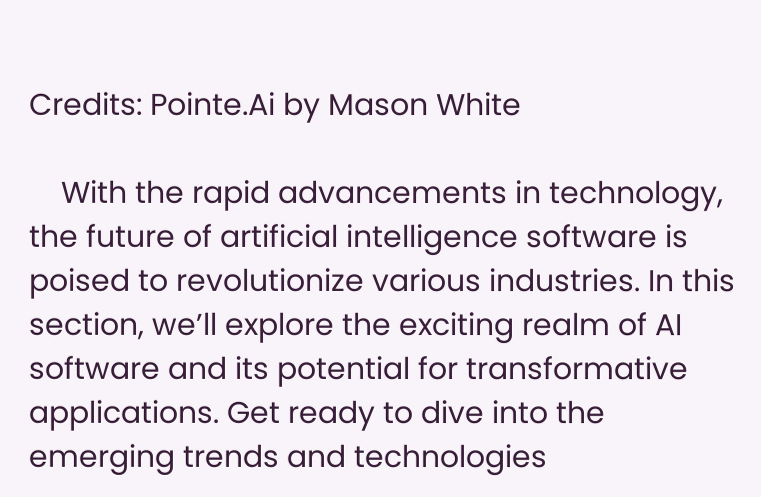Credits: Pointe.Ai by Mason White

    With the rapid advancements in technology, the future of artificial intelligence software is poised to revolutionize various industries. In this section, we’ll explore the exciting realm of AI software and its potential for transformative applications. Get ready to dive into the emerging trends and technologies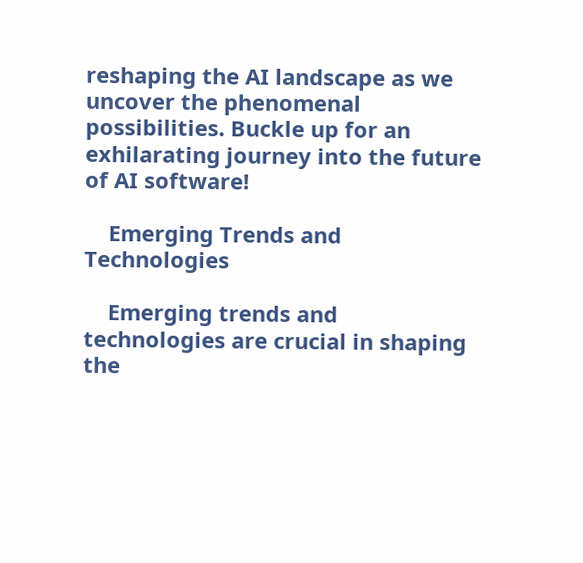reshaping the AI landscape as we uncover the phenomenal possibilities. Buckle up for an exhilarating journey into the future of AI software!

    Emerging Trends and Technologies

    Emerging trends and technologies are crucial in shaping the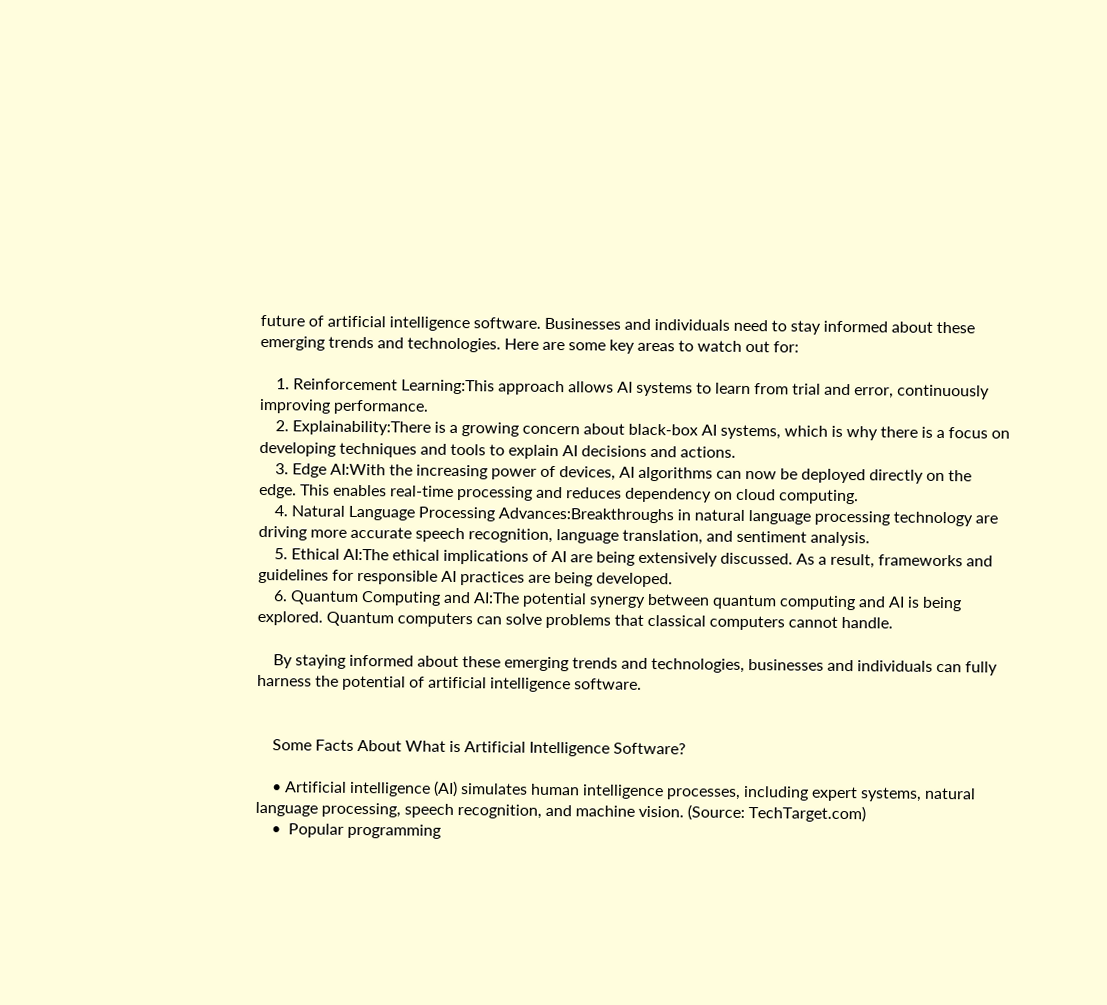future of artificial intelligence software. Businesses and individuals need to stay informed about these emerging trends and technologies. Here are some key areas to watch out for:

    1. Reinforcement Learning:This approach allows AI systems to learn from trial and error, continuously improving performance.
    2. Explainability:There is a growing concern about black-box AI systems, which is why there is a focus on developing techniques and tools to explain AI decisions and actions.
    3. Edge AI:With the increasing power of devices, AI algorithms can now be deployed directly on the edge. This enables real-time processing and reduces dependency on cloud computing.
    4. Natural Language Processing Advances:Breakthroughs in natural language processing technology are driving more accurate speech recognition, language translation, and sentiment analysis.
    5. Ethical AI:The ethical implications of AI are being extensively discussed. As a result, frameworks and guidelines for responsible AI practices are being developed.
    6. Quantum Computing and AI:The potential synergy between quantum computing and AI is being explored. Quantum computers can solve problems that classical computers cannot handle.

    By staying informed about these emerging trends and technologies, businesses and individuals can fully harness the potential of artificial intelligence software.


    Some Facts About What is Artificial Intelligence Software?

    • Artificial intelligence (AI) simulates human intelligence processes, including expert systems, natural language processing, speech recognition, and machine vision. (Source: TechTarget.com)
    •  Popular programming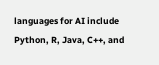languages for AI include Python, R, Java, C++, and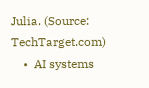Julia. (Source: TechTarget.com)
    •  AI systems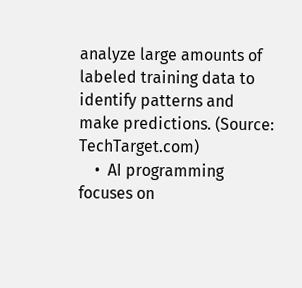analyze large amounts of labeled training data to identify patterns and make predictions. (Source: TechTarget.com)
    •  AI programming focuses on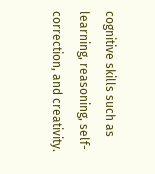cognitive skills such as learning, reasoning, self-correction, and creativity.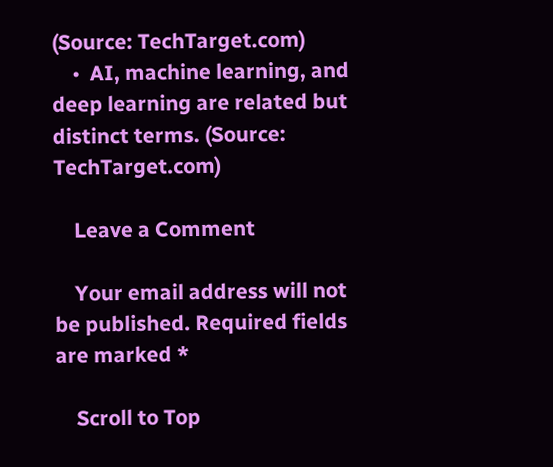(Source: TechTarget.com)
    •  AI, machine learning, and deep learning are related but distinct terms. (Source: TechTarget.com)

    Leave a Comment

    Your email address will not be published. Required fields are marked *

    Scroll to Top